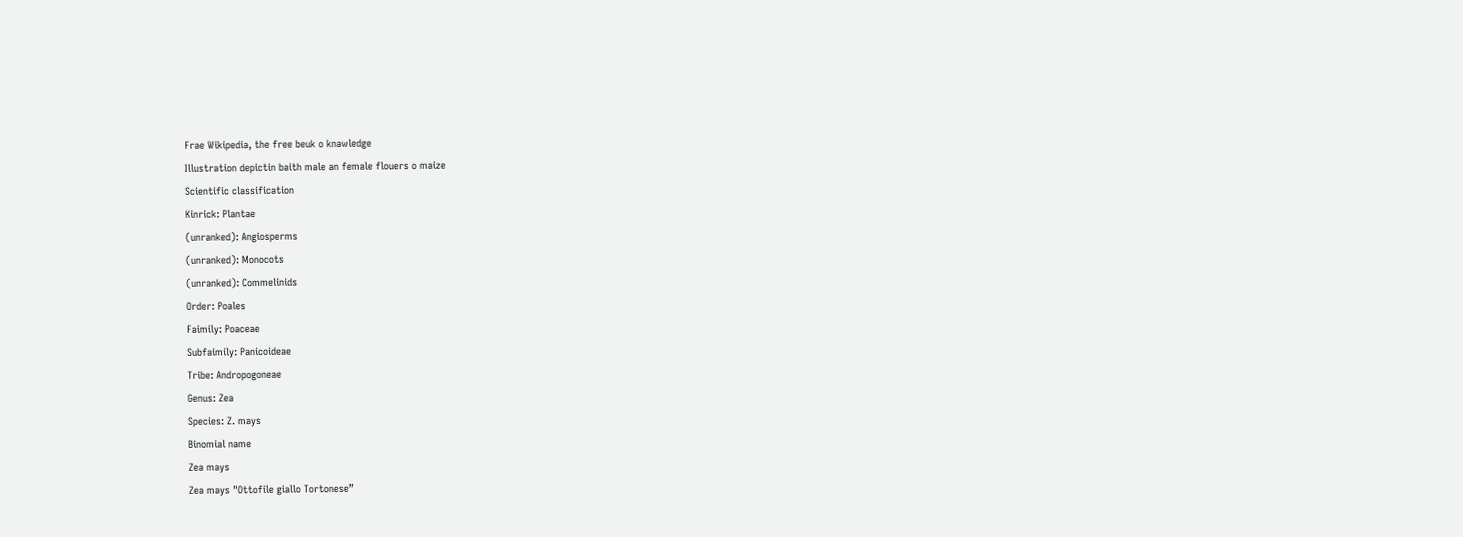Frae Wikipedia, the free beuk o knawledge
Illustration depictin baith male an female flouers o maize
Scientific classification
Kinrick: Plantae
(unranked): Angiosperms
(unranked): Monocots
(unranked): Commelinids
Order: Poales
Faimily: Poaceae
Subfaimily: Panicoideae
Tribe: Andropogoneae
Genus: Zea
Species: Z. mays
Binomial name
Zea mays
Zea mays "Ottofile giallo Tortonese”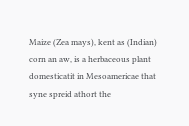Maize (Zea mays), kent as (Indian) corn an aw, is a herbaceous plant domesticatit in Mesoamericae that syne spreid athort the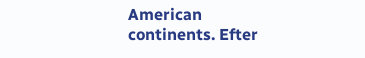American continents. Efter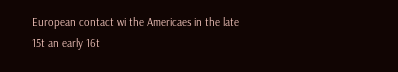European contact wi the Americaes in the late 15t an early 16t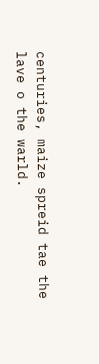centuries, maize spreid tae the lave o the warld.